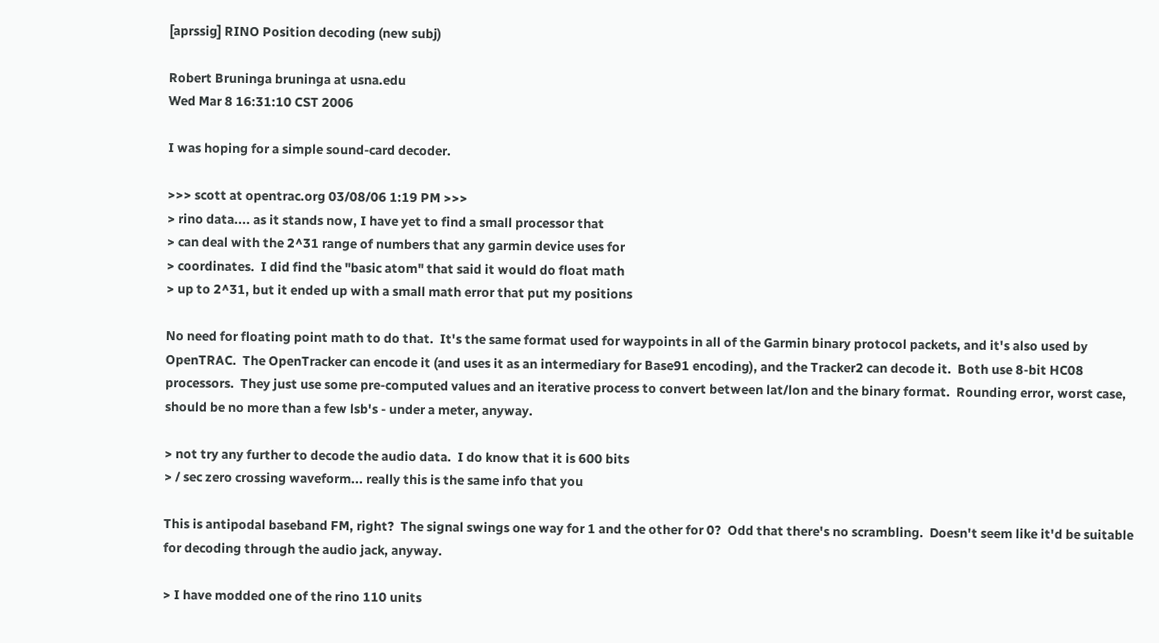[aprssig] RINO Position decoding (new subj)

Robert Bruninga bruninga at usna.edu
Wed Mar 8 16:31:10 CST 2006

I was hoping for a simple sound-card decoder.

>>> scott at opentrac.org 03/08/06 1:19 PM >>>
> rino data.... as it stands now, I have yet to find a small processor that
> can deal with the 2^31 range of numbers that any garmin device uses for
> coordinates.  I did find the "basic atom" that said it would do float math
> up to 2^31, but it ended up with a small math error that put my positions

No need for floating point math to do that.  It's the same format used for waypoints in all of the Garmin binary protocol packets, and it's also used by OpenTRAC.  The OpenTracker can encode it (and uses it as an intermediary for Base91 encoding), and the Tracker2 can decode it.  Both use 8-bit HC08 processors.  They just use some pre-computed values and an iterative process to convert between lat/lon and the binary format.  Rounding error, worst case, should be no more than a few lsb's - under a meter, anyway.

> not try any further to decode the audio data.  I do know that it is 600 bits
> / sec zero crossing waveform... really this is the same info that you

This is antipodal baseband FM, right?  The signal swings one way for 1 and the other for 0?  Odd that there's no scrambling.  Doesn't seem like it'd be suitable for decoding through the audio jack, anyway.

> I have modded one of the rino 110 units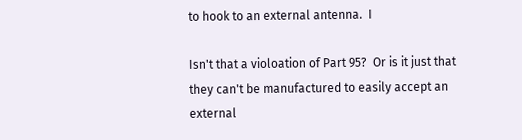to hook to an external antenna.  I

Isn't that a violoation of Part 95?  Or is it just that they can't be manufactured to easily accept an external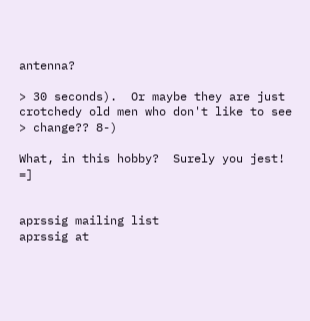antenna?

> 30 seconds).  Or maybe they are just crotchedy old men who don't like to see
> change?? 8-)

What, in this hobby?  Surely you jest!  =]


aprssig mailing list
aprssig at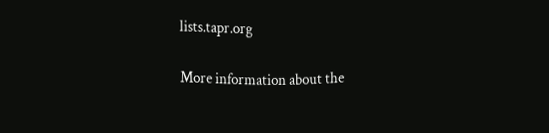lists.tapr.org

More information about the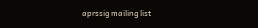aprssig mailing list